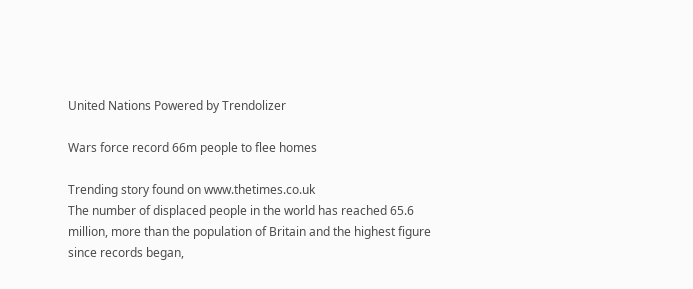United Nations Powered by Trendolizer

Wars force record 66m people to flee homes

Trending story found on www.thetimes.co.uk
The number of displaced people in the world has reached 65.6 million, more than the population of Britain and the highest figure since records began,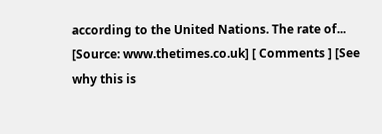according to the United Nations. The rate of...
[Source: www.thetimes.co.uk] [ Comments ] [See why this is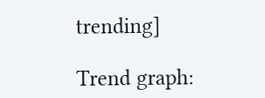trending]

Trend graph: